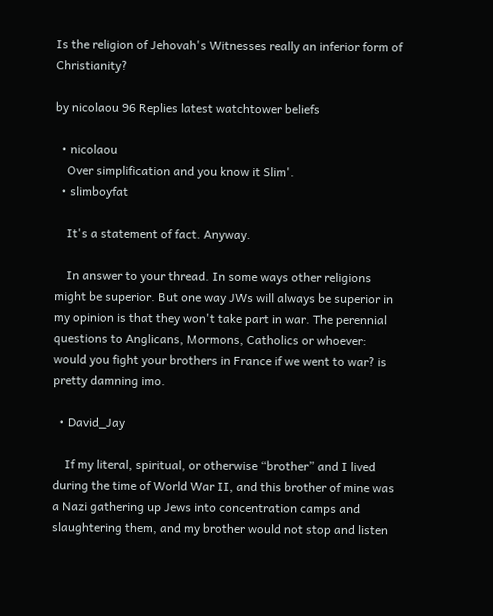Is the religion of Jehovah's Witnesses really an inferior form of Christianity?

by nicolaou 96 Replies latest watchtower beliefs

  • nicolaou
    Over simplification and you know it Slim'.
  • slimboyfat

    It's a statement of fact. Anyway.

    In answer to your thread. In some ways other religions might be superior. But one way JWs will always be superior in my opinion is that they won't take part in war. The perennial questions to Anglicans, Mormons, Catholics or whoever: would you fight your brothers in France if we went to war? is pretty damning imo.

  • David_Jay

    If my literal, spiritual, or otherwise “brother” and I lived during the time of World War II, and this brother of mine was a Nazi gathering up Jews into concentration camps and slaughtering them, and my brother would not stop and listen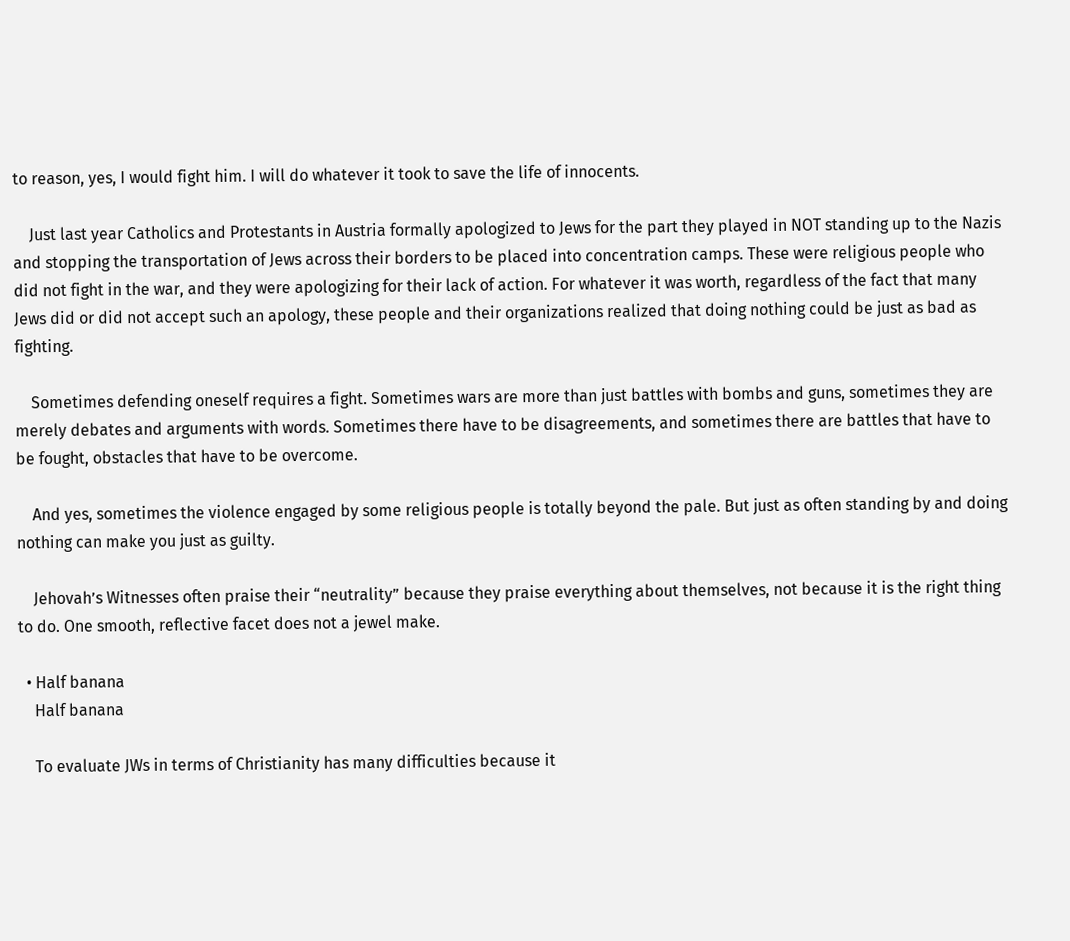to reason, yes, I would fight him. I will do whatever it took to save the life of innocents.

    Just last year Catholics and Protestants in Austria formally apologized to Jews for the part they played in NOT standing up to the Nazis and stopping the transportation of Jews across their borders to be placed into concentration camps. These were religious people who did not fight in the war, and they were apologizing for their lack of action. For whatever it was worth, regardless of the fact that many Jews did or did not accept such an apology, these people and their organizations realized that doing nothing could be just as bad as fighting.

    Sometimes defending oneself requires a fight. Sometimes wars are more than just battles with bombs and guns, sometimes they are merely debates and arguments with words. Sometimes there have to be disagreements, and sometimes there are battles that have to be fought, obstacles that have to be overcome.

    And yes, sometimes the violence engaged by some religious people is totally beyond the pale. But just as often standing by and doing nothing can make you just as guilty.

    Jehovah’s Witnesses often praise their “neutrality” because they praise everything about themselves, not because it is the right thing to do. One smooth, reflective facet does not a jewel make.

  • Half banana
    Half banana

    To evaluate JWs in terms of Christianity has many difficulties because it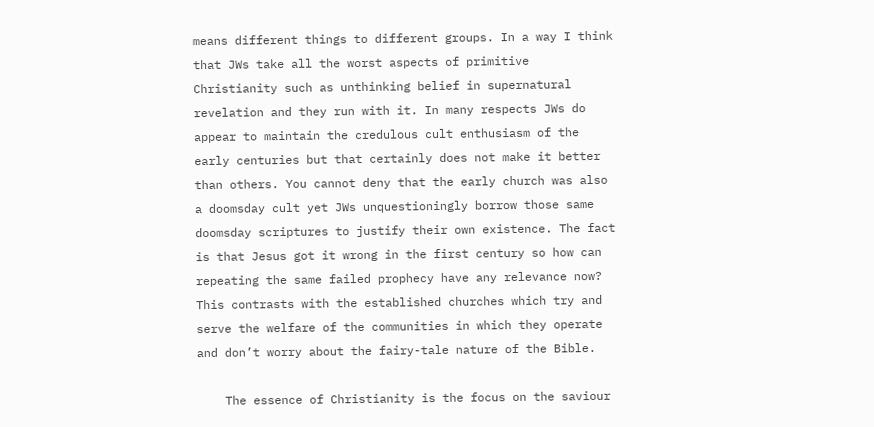means different things to different groups. In a way I think that JWs take all the worst aspects of primitive Christianity such as unthinking belief in supernatural revelation and they run with it. In many respects JWs do appear to maintain the credulous cult enthusiasm of the early centuries but that certainly does not make it better than others. You cannot deny that the early church was also a doomsday cult yet JWs unquestioningly borrow those same doomsday scriptures to justify their own existence. The fact is that Jesus got it wrong in the first century so how can repeating the same failed prophecy have any relevance now? This contrasts with the established churches which try and serve the welfare of the communities in which they operate and don’t worry about the fairy-tale nature of the Bible.

    The essence of Christianity is the focus on the saviour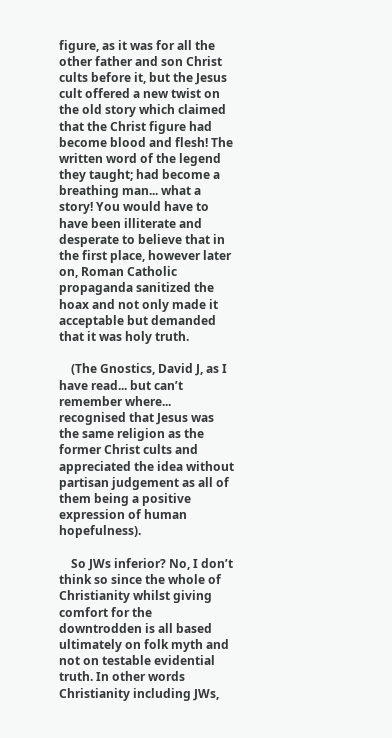figure, as it was for all the other father and son Christ cults before it, but the Jesus cult offered a new twist on the old story which claimed that the Christ figure had become blood and flesh! The written word of the legend they taught; had become a breathing man... what a story! You would have to have been illiterate and desperate to believe that in the first place, however later on, Roman Catholic propaganda sanitized the hoax and not only made it acceptable but demanded that it was holy truth.

    (The Gnostics, David J, as I have read... but can’t remember where... recognised that Jesus was the same religion as the former Christ cults and appreciated the idea without partisan judgement as all of them being a positive expression of human hopefulness).

    So JWs inferior? No, I don’t think so since the whole of Christianity whilst giving comfort for the downtrodden is all based ultimately on folk myth and not on testable evidential truth. In other words Christianity including JWs,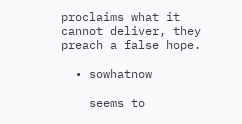proclaims what it cannot deliver, they preach a false hope.

  • sowhatnow

    seems to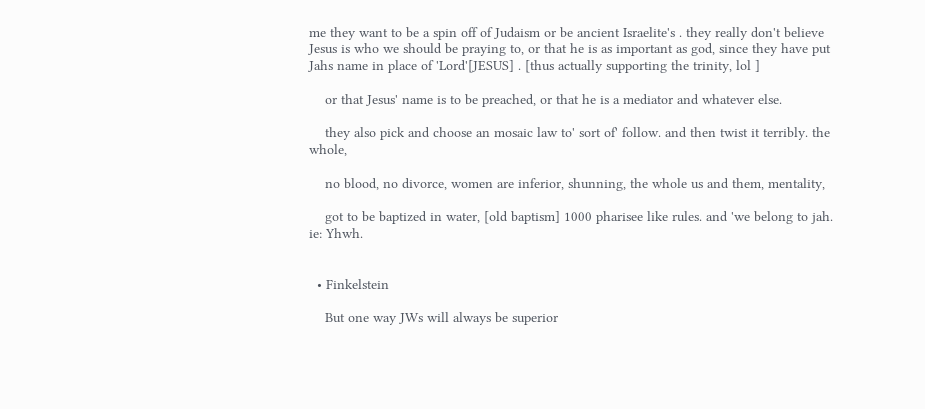me they want to be a spin off of Judaism or be ancient Israelite's . they really don't believe Jesus is who we should be praying to, or that he is as important as god, since they have put Jahs name in place of 'Lord'[JESUS] . [thus actually supporting the trinity, lol ]

    or that Jesus' name is to be preached, or that he is a mediator and whatever else.

    they also pick and choose an mosaic law to' sort of' follow. and then twist it terribly. the whole,

    no blood, no divorce, women are inferior, shunning, the whole us and them, mentality,

    got to be baptized in water, [old baptism] 1000 pharisee like rules. and 'we belong to jah. ie: Yhwh.


  • Finkelstein

    But one way JWs will always be superior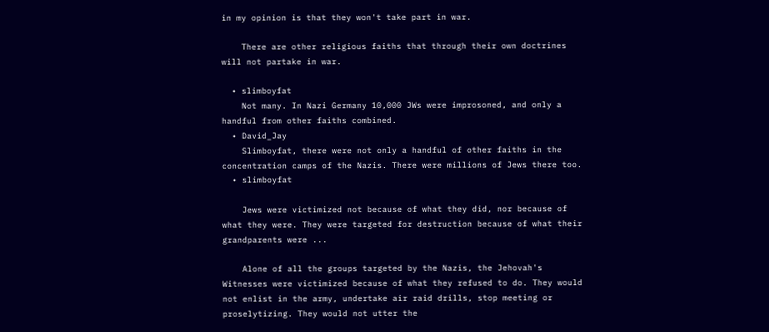in my opinion is that they won't take part in war.

    There are other religious faiths that through their own doctrines will not partake in war.

  • slimboyfat
    Not many. In Nazi Germany 10,000 JWs were improsoned, and only a handful from other faiths combined.
  • David_Jay
    Slimboyfat, there were not only a handful of other faiths in the concentration camps of the Nazis. There were millions of Jews there too.
  • slimboyfat

    Jews were victimized not because of what they did, nor because of what they were. They were targeted for destruction because of what their grandparents were ...

    Alone of all the groups targeted by the Nazis, the Jehovah's Witnesses were victimized because of what they refused to do. They would not enlist in the army, undertake air raid drills, stop meeting or proselytizing. They would not utter the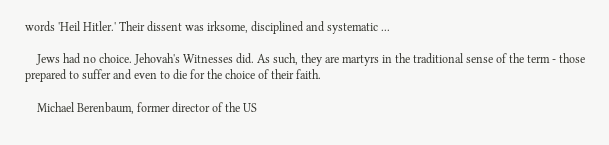words 'Heil Hitler.' Their dissent was irksome, disciplined and systematic ...

    Jews had no choice. Jehovah's Witnesses did. As such, they are martyrs in the traditional sense of the term - those prepared to suffer and even to die for the choice of their faith.

    Michael Berenbaum, former director of the US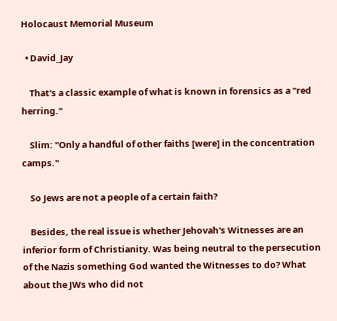Holocaust Memorial Museum

  • David_Jay

    That's a classic example of what is known in forensics as a "red herring."

    Slim: "Only a handful of other faiths [were] in the concentration camps."

    So Jews are not a people of a certain faith?

    Besides, the real issue is whether Jehovah's Witnesses are an inferior form of Christianity. Was being neutral to the persecution of the Nazis something God wanted the Witnesses to do? What about the JWs who did not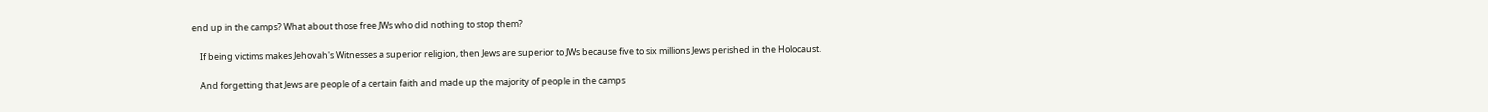end up in the camps? What about those free JWs who did nothing to stop them?

    If being victims makes Jehovah's Witnesses a superior religion, then Jews are superior to JWs because five to six millions Jews perished in the Holocaust.

    And forgetting that Jews are people of a certain faith and made up the majority of people in the camps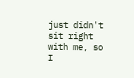just didn't sit right with me, so I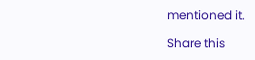mentioned it.

Share this